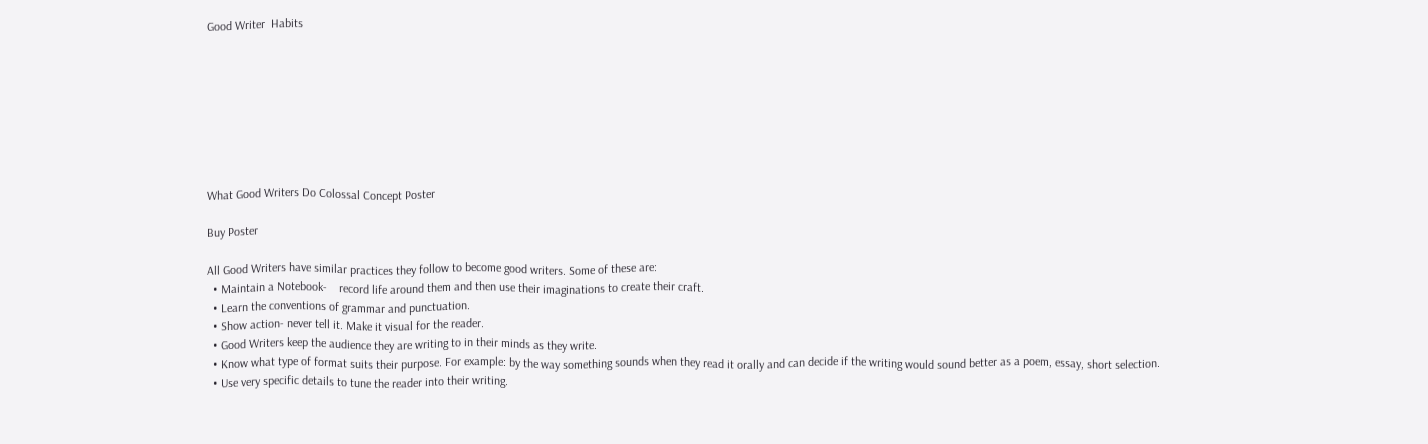Good Writer  Habits








What Good Writers Do Colossal Concept Poster

Buy Poster

All Good Writers have similar practices they follow to become good writers. Some of these are:
  • Maintain a Notebook-    record life around them and then use their imaginations to create their craft.
  • Learn the conventions of grammar and punctuation.
  • Show action- never tell it. Make it visual for the reader.
  • Good Writers keep the audience they are writing to in their minds as they write.
  • Know what type of format suits their purpose. For example: by the way something sounds when they read it orally and can decide if the writing would sound better as a poem, essay, short selection.
  • Use very specific details to tune the reader into their writing.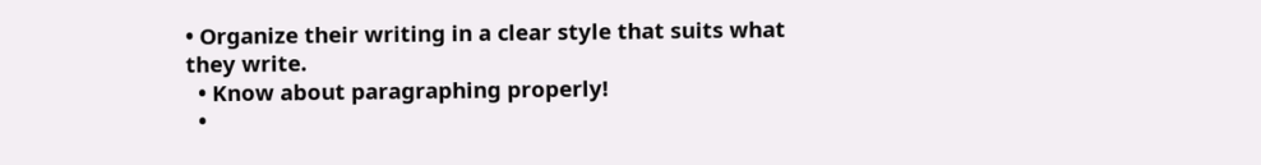• Organize their writing in a clear style that suits what they write.
  • Know about paragraphing properly!
  •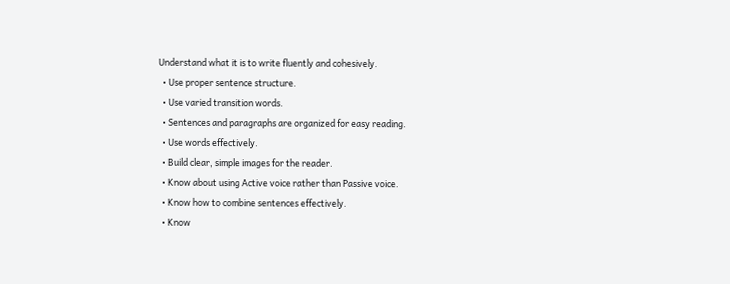Understand what it is to write fluently and cohesively.
  • Use proper sentence structure.
  • Use varied transition words.
  • Sentences and paragraphs are organized for easy reading.
  • Use words effectively.
  • Build clear, simple images for the reader.
  • Know about using Active voice rather than Passive voice.
  • Know how to combine sentences effectively.
  • Know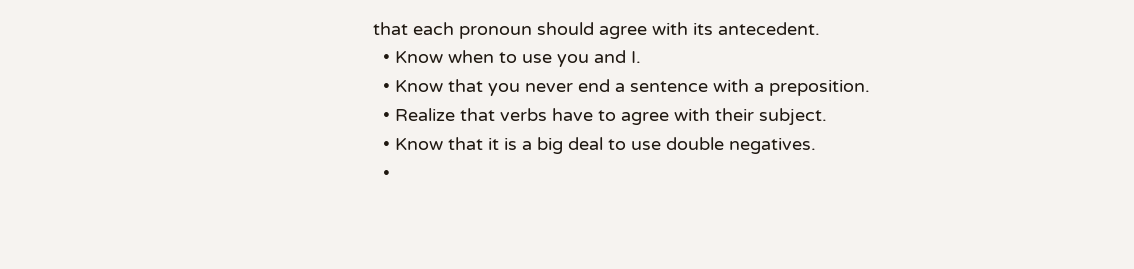that each pronoun should agree with its antecedent.
  • Know when to use you and I.
  • Know that you never end a sentence with a preposition.
  • Realize that verbs have to agree with their subject.
  • Know that it is a big deal to use double negatives.
  •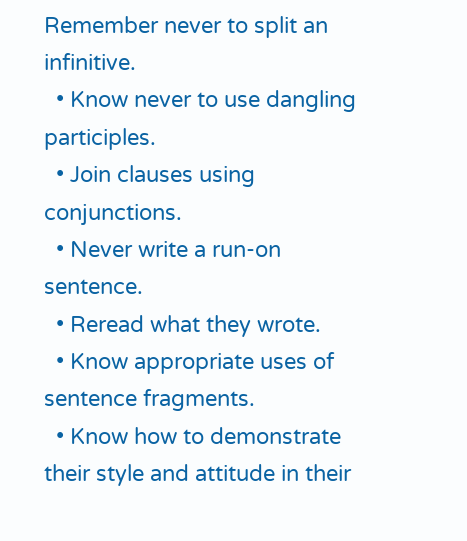Remember never to split an infinitive.
  • Know never to use dangling participles.
  • Join clauses using conjunctions.
  • Never write a run-on sentence.
  • Reread what they wrote.
  • Know appropriate uses of sentence fragments.
  • Know how to demonstrate their style and attitude in their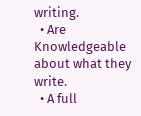writing.
  • Are Knowledgeable about what they write.
  • A full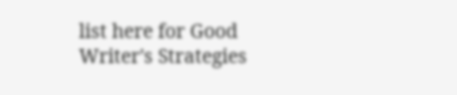list here for Good Writer's Strategies